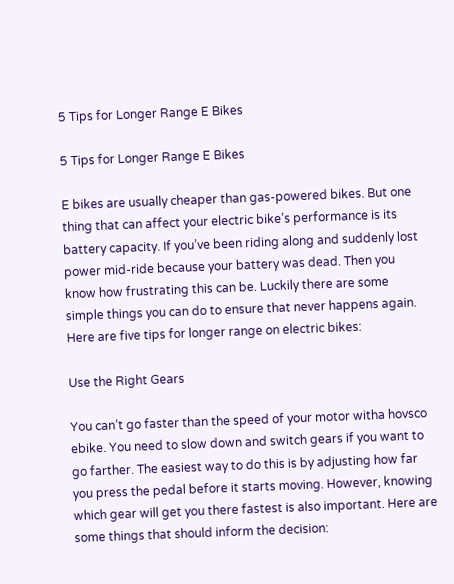5 Tips for Longer Range E Bikes

5 Tips for Longer Range E Bikes

E bikes are usually cheaper than gas-powered bikes. But one thing that can affect your electric bike’s performance is its battery capacity. If you’ve been riding along and suddenly lost power mid-ride because your battery was dead. Then you know how frustrating this can be. Luckily there are some simple things you can do to ensure that never happens again. Here are five tips for longer range on electric bikes:

Use the Right Gears

You can’t go faster than the speed of your motor witha hovsco ebike. You need to slow down and switch gears if you want to go farther. The easiest way to do this is by adjusting how far you press the pedal before it starts moving. However, knowing which gear will get you there fastest is also important. Here are some things that should inform the decision: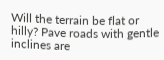Will the terrain be flat or hilly? Pave roads with gentle inclines are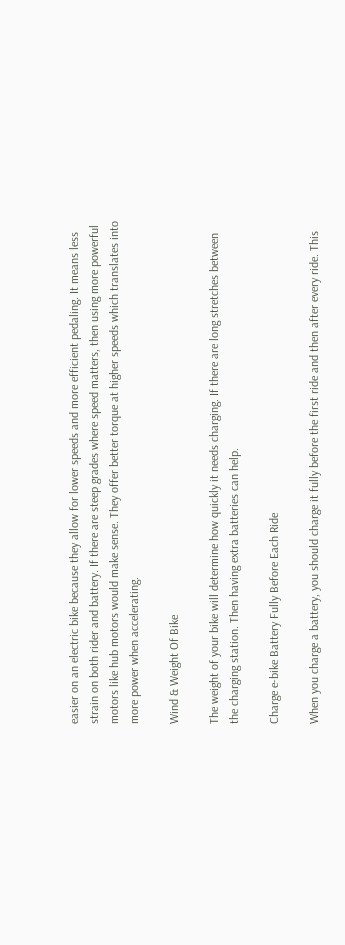easier on an electric bike because they allow for lower speeds and more efficient pedaling. It means less strain on both rider and battery. If there are steep grades where speed matters, then using more powerful motors like hub motors would make sense. They offer better torque at higher speeds which translates into more power when accelerating.

Wind & Weight Of Bike

The weight of your bike will determine how quickly it needs charging. If there are long stretches between the charging station. Then having extra batteries can help.

Charge e-bike Battery Fully Before Each Ride

When you charge a battery, you should charge it fully before the first ride and then after every ride. This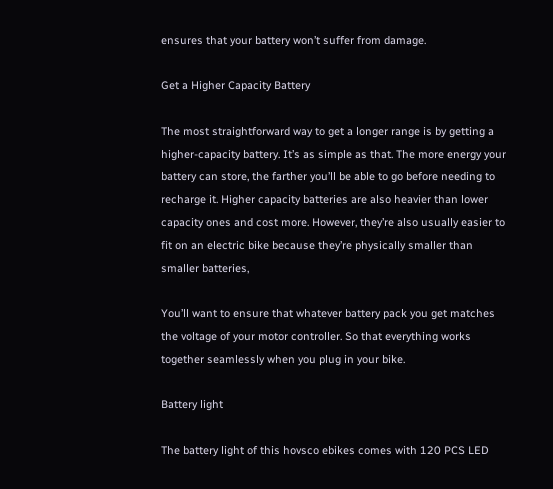ensures that your battery won’t suffer from damage.

Get a Higher Capacity Battery

The most straightforward way to get a longer range is by getting a higher-capacity battery. It’s as simple as that. The more energy your battery can store, the farther you’ll be able to go before needing to recharge it. Higher capacity batteries are also heavier than lower capacity ones and cost more. However, they’re also usually easier to fit on an electric bike because they’re physically smaller than smaller batteries,

You’ll want to ensure that whatever battery pack you get matches the voltage of your motor controller. So that everything works together seamlessly when you plug in your bike.

Battery light

The battery light of this hovsco ebikes comes with 120 PCS LED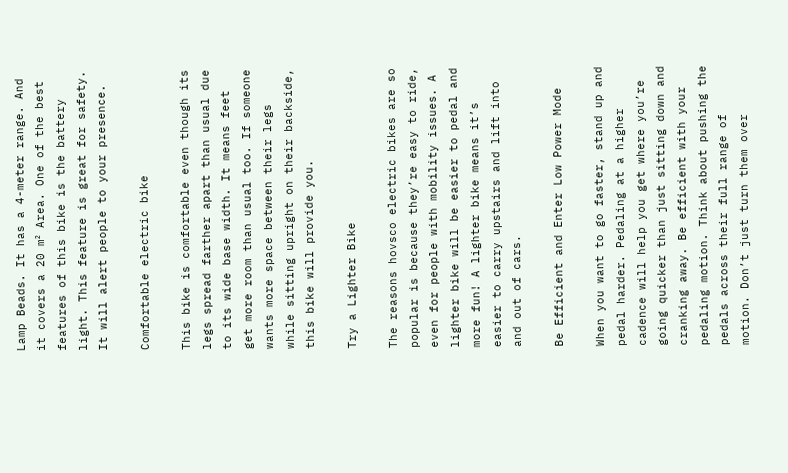Lamp Beads. It has a 4-meter range. And it covers a 20 m² Area. One of the best features of this bike is the battery light. This feature is great for safety. It will alert people to your presence.

Comfortable electric bike

This bike is comfortable even though its legs spread farther apart than usual due to its wide base width. It means feet get more room than usual too. If someone wants more space between their legs while sitting upright on their backside, this bike will provide you.

Try a Lighter Bike

The reasons hovsco electric bikes are so popular is because they’re easy to ride, even for people with mobility issues. A lighter bike will be easier to pedal and more fun! A lighter bike means it’s easier to carry upstairs and lift into and out of cars.

Be Efficient and Enter Low Power Mode

When you want to go faster, stand up and pedal harder. Pedaling at a higher cadence will help you get where you’re going quicker than just sitting down and cranking away. Be efficient with your pedaling motion. Think about pushing the pedals across their full range of motion. Don’t just turn them over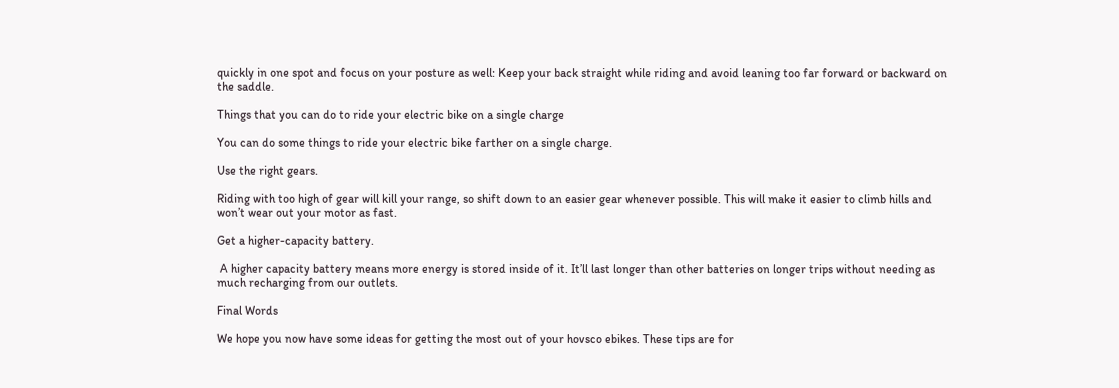quickly in one spot and focus on your posture as well: Keep your back straight while riding and avoid leaning too far forward or backward on the saddle.

Things that you can do to ride your electric bike on a single charge

You can do some things to ride your electric bike farther on a single charge.

Use the right gears.

Riding with too high of gear will kill your range, so shift down to an easier gear whenever possible. This will make it easier to climb hills and won’t wear out your motor as fast.

Get a higher-capacity battery.

 A higher capacity battery means more energy is stored inside of it. It’ll last longer than other batteries on longer trips without needing as much recharging from our outlets.

Final Words

We hope you now have some ideas for getting the most out of your hovsco ebikes. These tips are for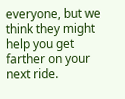everyone, but we think they might help you get farther on your next ride.